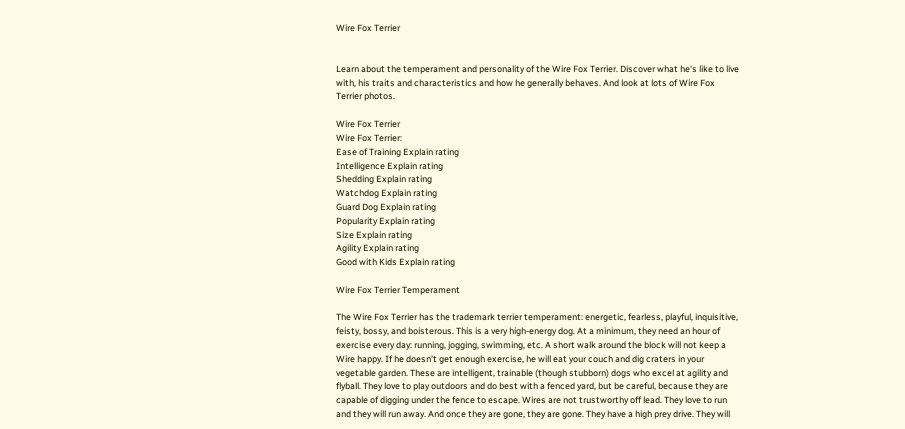Wire Fox Terrier


Learn about the temperament and personality of the Wire Fox Terrier. Discover what he's like to live with, his traits and characteristics and how he generally behaves. And look at lots of Wire Fox Terrier photos.

Wire Fox Terrier
Wire Fox Terrier:
Ease of Training Explain rating
Intelligence Explain rating
Shedding Explain rating
Watchdog Explain rating
Guard Dog Explain rating
Popularity Explain rating
Size Explain rating
Agility Explain rating
Good with Kids Explain rating

Wire Fox Terrier Temperament

The Wire Fox Terrier has the trademark terrier temperament: energetic, fearless, playful, inquisitive, feisty, bossy, and boisterous. This is a very high-energy dog. At a minimum, they need an hour of exercise every day: running, jogging, swimming, etc. A short walk around the block will not keep a Wire happy. If he doesn't get enough exercise, he will eat your couch and dig craters in your vegetable garden. These are intelligent, trainable (though stubborn) dogs who excel at agility and flyball. They love to play outdoors and do best with a fenced yard, but be careful, because they are capable of digging under the fence to escape. Wires are not trustworthy off lead. They love to run and they will run away. And once they are gone, they are gone. They have a high prey drive. They will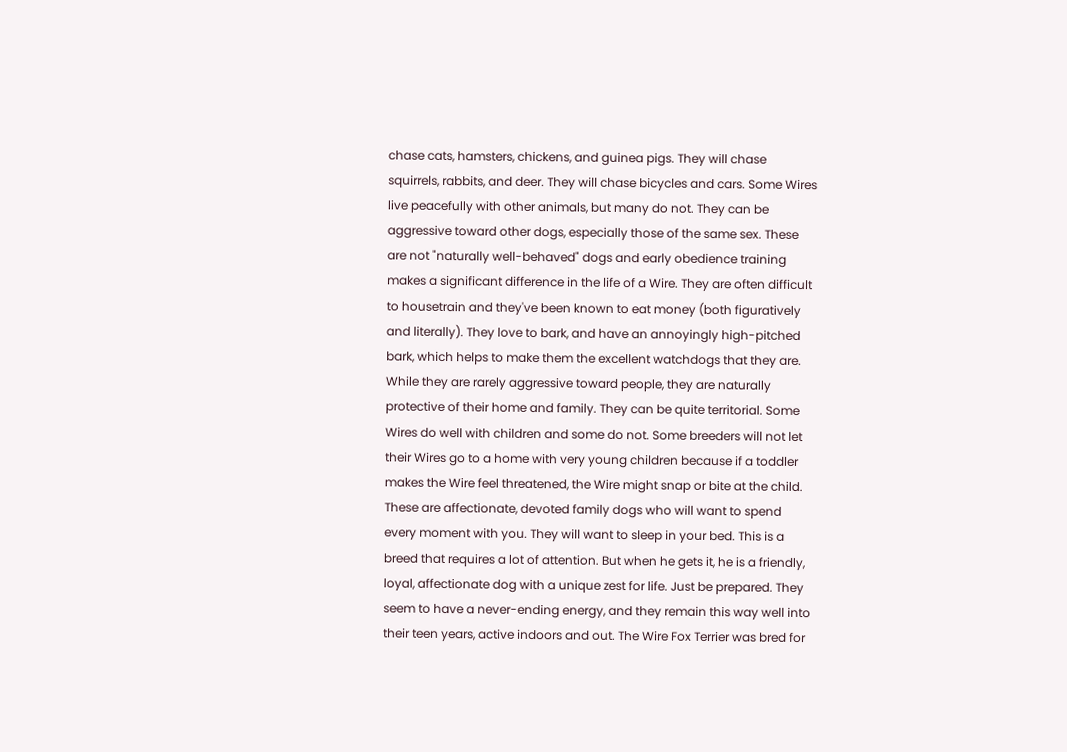chase cats, hamsters, chickens, and guinea pigs. They will chase squirrels, rabbits, and deer. They will chase bicycles and cars. Some Wires live peacefully with other animals, but many do not. They can be aggressive toward other dogs, especially those of the same sex. These are not "naturally well-behaved" dogs and early obedience training makes a significant difference in the life of a Wire. They are often difficult to housetrain and they've been known to eat money (both figuratively and literally). They love to bark, and have an annoyingly high-pitched bark, which helps to make them the excellent watchdogs that they are. While they are rarely aggressive toward people, they are naturally protective of their home and family. They can be quite territorial. Some Wires do well with children and some do not. Some breeders will not let their Wires go to a home with very young children because if a toddler makes the Wire feel threatened, the Wire might snap or bite at the child. These are affectionate, devoted family dogs who will want to spend every moment with you. They will want to sleep in your bed. This is a breed that requires a lot of attention. But when he gets it, he is a friendly, loyal, affectionate dog with a unique zest for life. Just be prepared. They seem to have a never-ending energy, and they remain this way well into their teen years, active indoors and out. The Wire Fox Terrier was bred for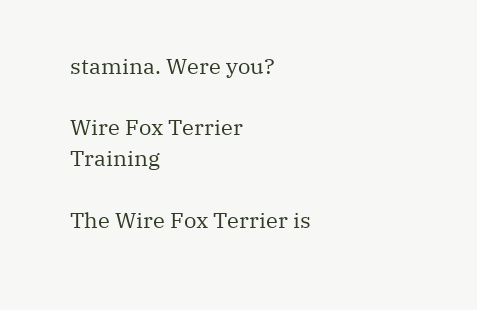stamina. Were you?

Wire Fox Terrier Training

The Wire Fox Terrier is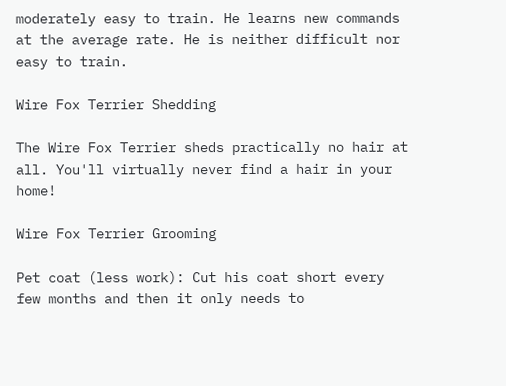moderately easy to train. He learns new commands at the average rate. He is neither difficult nor easy to train.

Wire Fox Terrier Shedding

The Wire Fox Terrier sheds practically no hair at all. You'll virtually never find a hair in your home!

Wire Fox Terrier Grooming

Pet coat (less work): Cut his coat short every few months and then it only needs to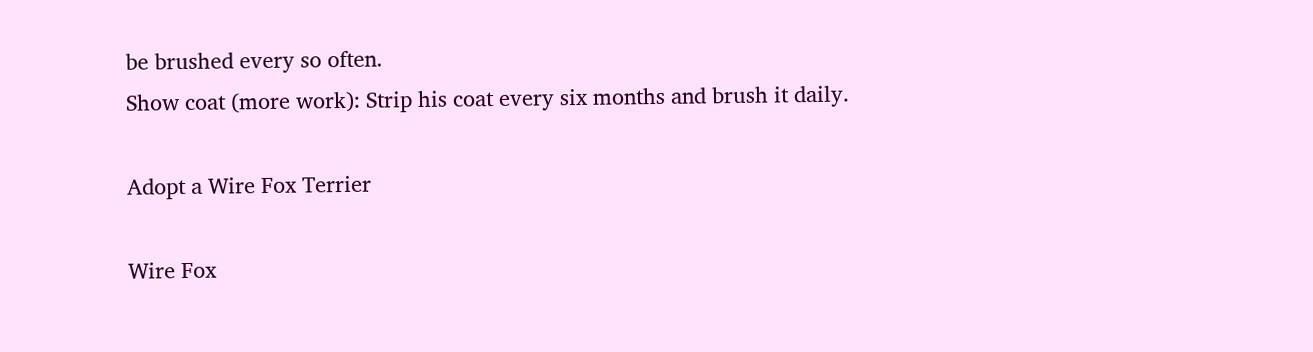be brushed every so often.
Show coat (more work): Strip his coat every six months and brush it daily.

Adopt a Wire Fox Terrier

Wire Fox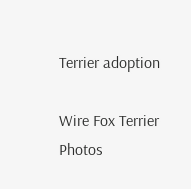Terrier adoption

Wire Fox Terrier Photos